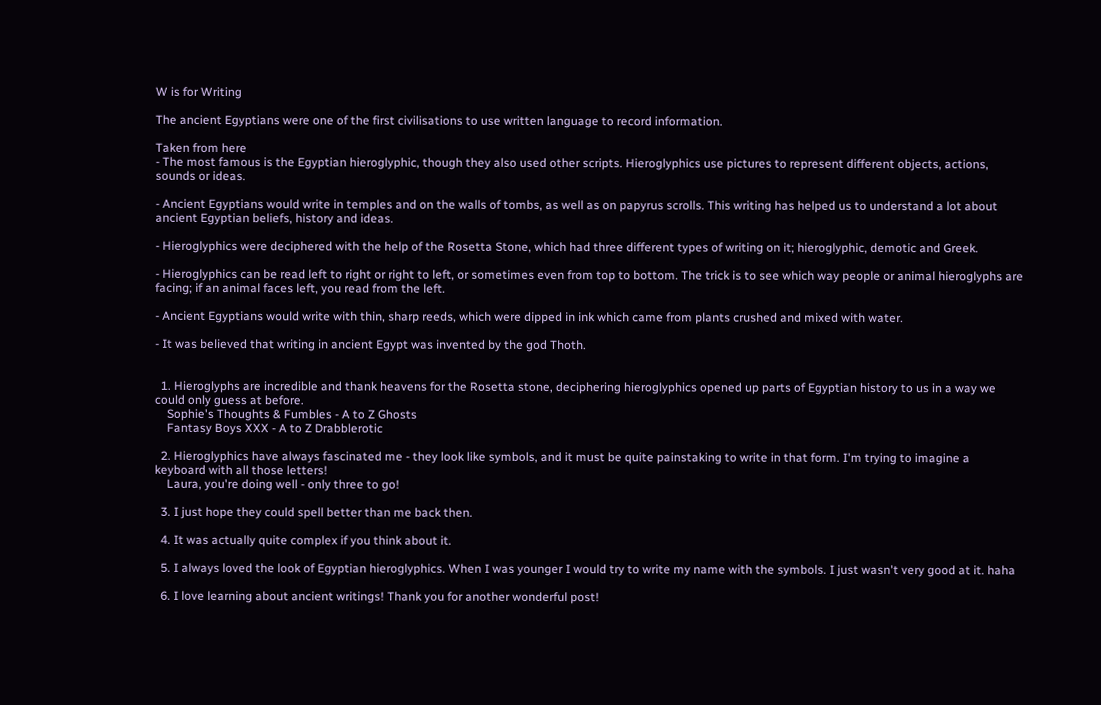W is for Writing

The ancient Egyptians were one of the first civilisations to use written language to record information.

Taken from here
- The most famous is the Egyptian hieroglyphic, though they also used other scripts. Hieroglyphics use pictures to represent different objects, actions, sounds or ideas.

- Ancient Egyptians would write in temples and on the walls of tombs, as well as on papyrus scrolls. This writing has helped us to understand a lot about ancient Egyptian beliefs, history and ideas.

- Hieroglyphics were deciphered with the help of the Rosetta Stone, which had three different types of writing on it; hieroglyphic, demotic and Greek.

- Hieroglyphics can be read left to right or right to left, or sometimes even from top to bottom. The trick is to see which way people or animal hieroglyphs are facing; if an animal faces left, you read from the left.

- Ancient Egyptians would write with thin, sharp reeds, which were dipped in ink which came from plants crushed and mixed with water.

- It was believed that writing in ancient Egypt was invented by the god Thoth.


  1. Hieroglyphs are incredible and thank heavens for the Rosetta stone, deciphering hieroglyphics opened up parts of Egyptian history to us in a way we could only guess at before.
    Sophie's Thoughts & Fumbles - A to Z Ghosts
    Fantasy Boys XXX - A to Z Drabblerotic

  2. Hieroglyphics have always fascinated me - they look like symbols, and it must be quite painstaking to write in that form. I'm trying to imagine a keyboard with all those letters!
    Laura, you're doing well - only three to go!

  3. I just hope they could spell better than me back then.

  4. It was actually quite complex if you think about it.

  5. I always loved the look of Egyptian hieroglyphics. When I was younger I would try to write my name with the symbols. I just wasn't very good at it. haha

  6. I love learning about ancient writings! Thank you for another wonderful post!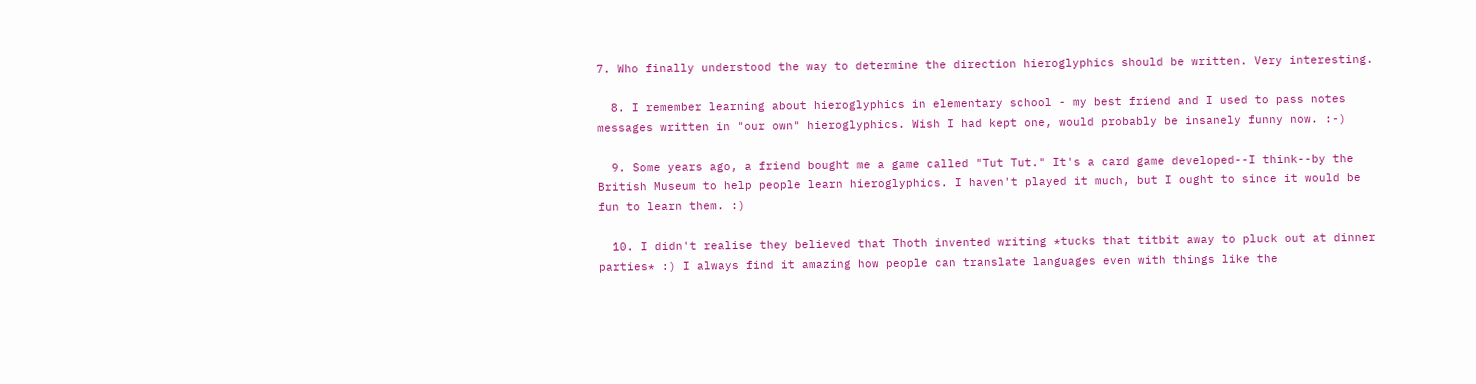7. Who finally understood the way to determine the direction hieroglyphics should be written. Very interesting.

  8. I remember learning about hieroglyphics in elementary school - my best friend and I used to pass notes messages written in "our own" hieroglyphics. Wish I had kept one, would probably be insanely funny now. :-)

  9. Some years ago, a friend bought me a game called "Tut Tut." It's a card game developed--I think--by the British Museum to help people learn hieroglyphics. I haven't played it much, but I ought to since it would be fun to learn them. :)

  10. I didn't realise they believed that Thoth invented writing *tucks that titbit away to pluck out at dinner parties* :) I always find it amazing how people can translate languages even with things like the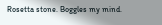Rosetta stone. Boggles my mind.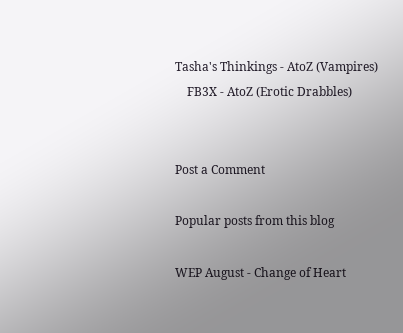Tasha's Thinkings - AtoZ (Vampires)
    FB3X - AtoZ (Erotic Drabbles)


Post a Comment

Popular posts from this blog

WEP August - Change of Heart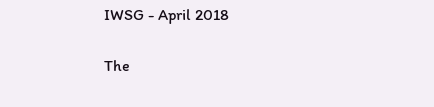IWSG - April 2018

The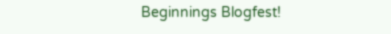Beginnings Blogfest!